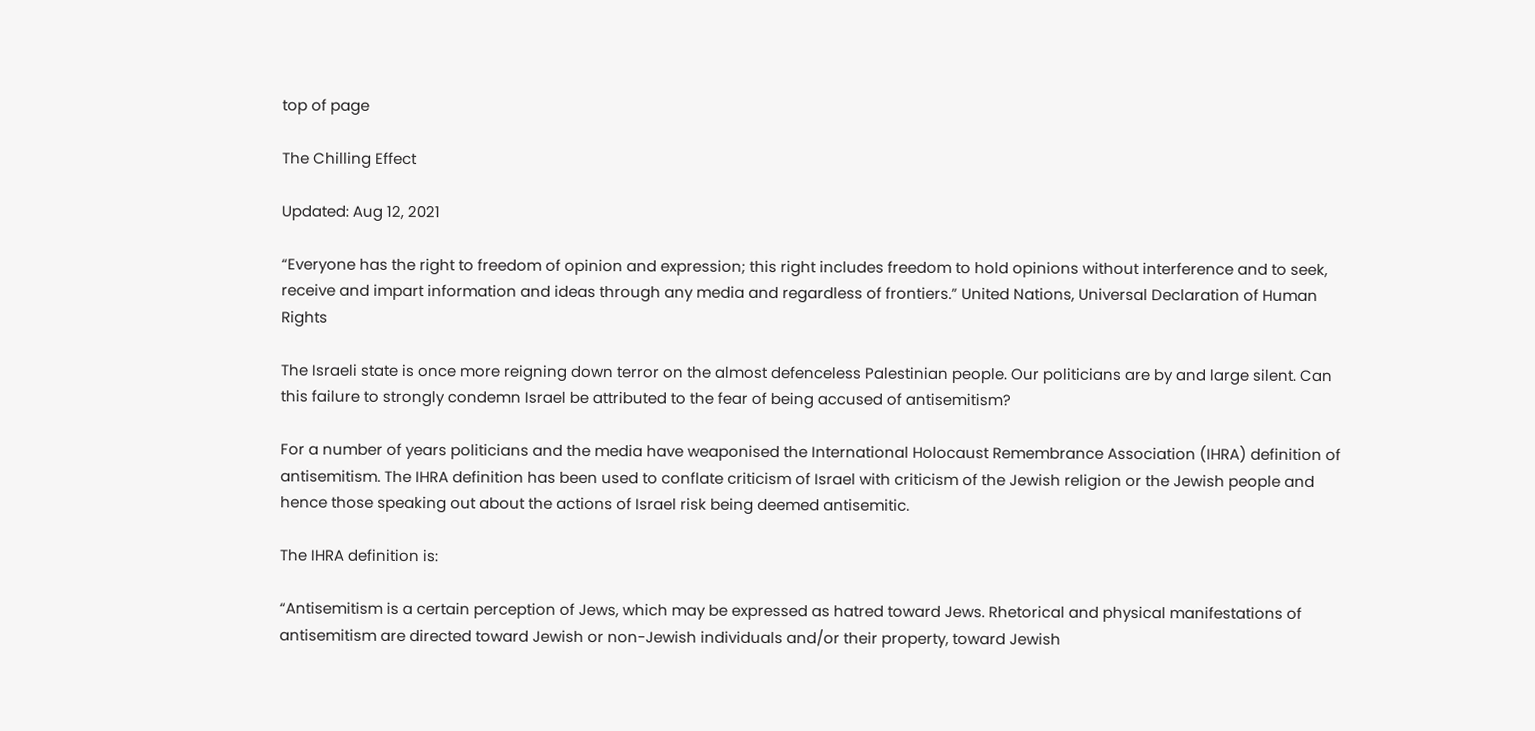top of page

The Chilling Effect

Updated: Aug 12, 2021

“Everyone has the right to freedom of opinion and expression; this right includes freedom to hold opinions without interference and to seek, receive and impart information and ideas through any media and regardless of frontiers.” United Nations, Universal Declaration of Human Rights

The Israeli state is once more reigning down terror on the almost defenceless Palestinian people. Our politicians are by and large silent. Can this failure to strongly condemn Israel be attributed to the fear of being accused of antisemitism?

For a number of years politicians and the media have weaponised the International Holocaust Remembrance Association (IHRA) definition of antisemitism. The IHRA definition has been used to conflate criticism of Israel with criticism of the Jewish religion or the Jewish people and hence those speaking out about the actions of Israel risk being deemed antisemitic.

The IHRA definition is:

“Antisemitism is a certain perception of Jews, which may be expressed as hatred toward Jews. Rhetorical and physical manifestations of antisemitism are directed toward Jewish or non-Jewish individuals and/or their property, toward Jewish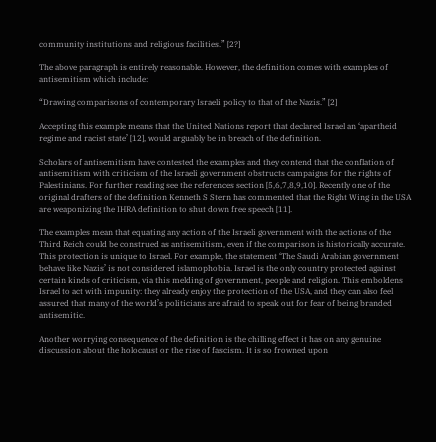community institutions and religious facilities.” [2?]

The above paragraph is entirely reasonable. However, the definition comes with examples of antisemitism which include:

“Drawing comparisons of contemporary Israeli policy to that of the Nazis.” [2]

Accepting this example means that the United Nations report that declared Israel an ‘apartheid regime and racist state’ [12], would arguably be in breach of the definition.

Scholars of antisemitism have contested the examples and they contend that the conflation of antisemitism with criticism of the Israeli government obstructs campaigns for the rights of Palestinians. For further reading see the references section [5,6,7,8,9,10]. Recently one of the original drafters of the definition Kenneth S Stern has commented that the Right Wing in the USA are weaponizing the IHRA definition to shut down free speech [11].

The examples mean that equating any action of the Israeli government with the actions of the Third Reich could be construed as antisemitism, even if the comparison is historically accurate. This protection is unique to Israel. For example, the statement ‘The Saudi Arabian government behave like Nazis’ is not considered islamophobia. Israel is the only country protected against certain kinds of criticism, via this melding of government, people and religion. This emboldens Israel to act with impunity: they already enjoy the protection of the USA, and they can also feel assured that many of the world’s politicians are afraid to speak out for fear of being branded antisemitic.

Another worrying consequence of the definition is the chilling effect it has on any genuine discussion about the holocaust or the rise of fascism. It is so frowned upon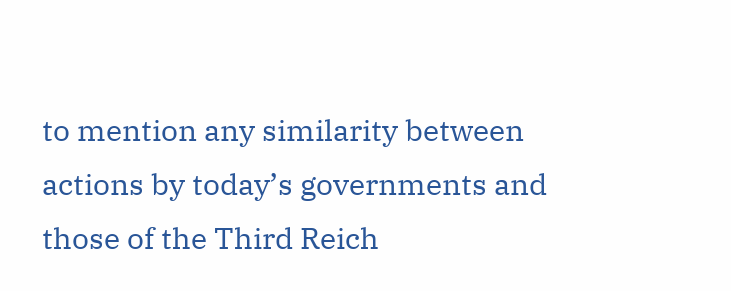to mention any similarity between actions by today’s governments and those of the Third Reich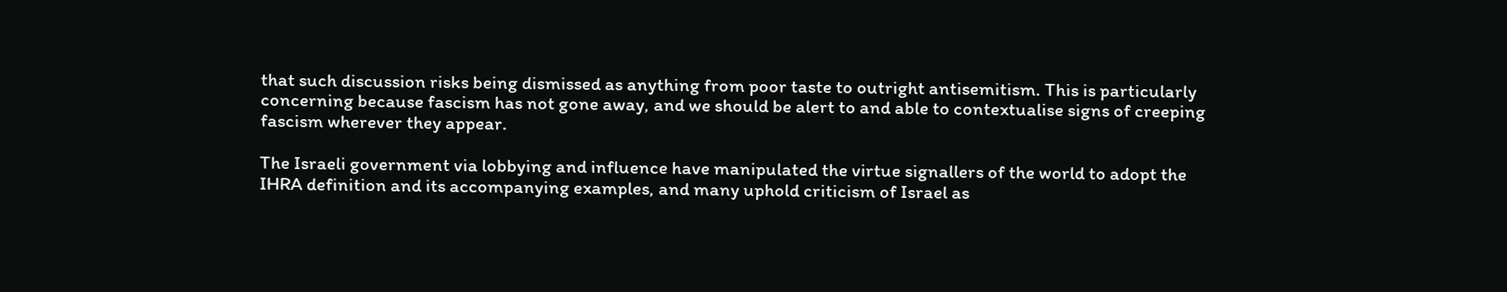that such discussion risks being dismissed as anything from poor taste to outright antisemitism. This is particularly concerning because fascism has not gone away, and we should be alert to and able to contextualise signs of creeping fascism wherever they appear.

The Israeli government via lobbying and influence have manipulated the virtue signallers of the world to adopt the IHRA definition and its accompanying examples, and many uphold criticism of Israel as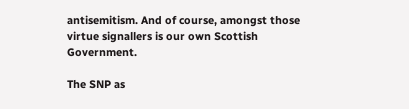antisemitism. And of course, amongst those virtue signallers is our own Scottish Government.

The SNP as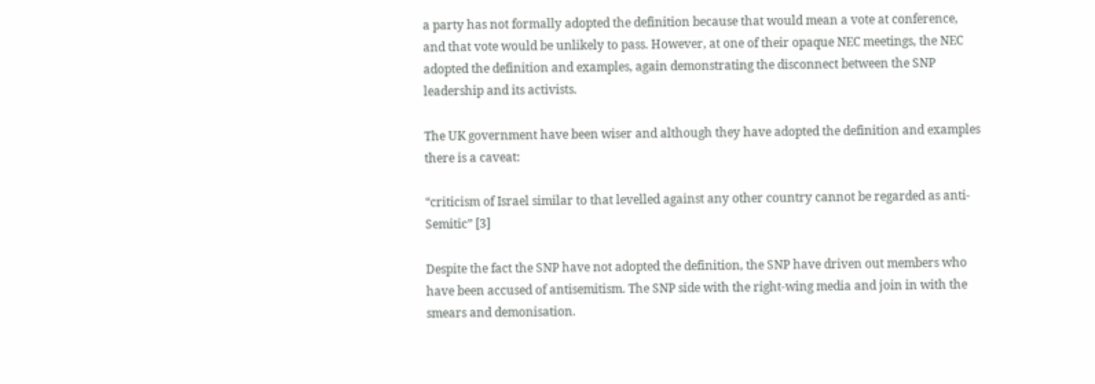a party has not formally adopted the definition because that would mean a vote at conference, and that vote would be unlikely to pass. However, at one of their opaque NEC meetings, the NEC adopted the definition and examples, again demonstrating the disconnect between the SNP leadership and its activists.

The UK government have been wiser and although they have adopted the definition and examples there is a caveat:

“criticism of Israel similar to that levelled against any other country cannot be regarded as anti-Semitic” [3]

Despite the fact the SNP have not adopted the definition, the SNP have driven out members who have been accused of antisemitism. The SNP side with the right-wing media and join in with the smears and demonisation.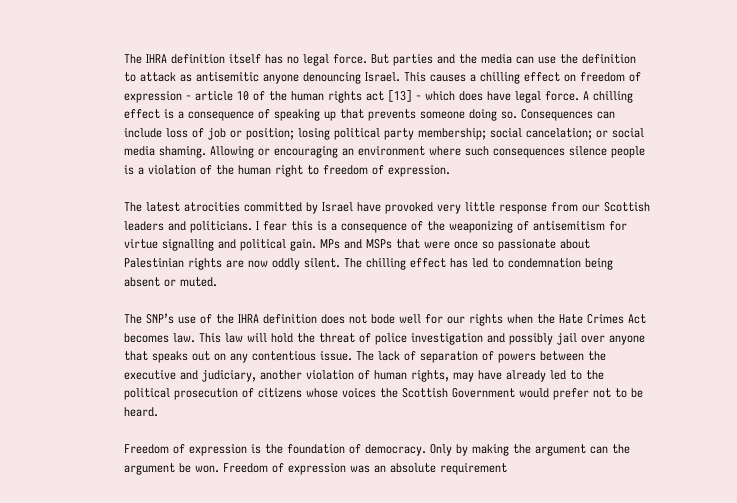The IHRA definition itself has no legal force. But parties and the media can use the definition to attack as antisemitic anyone denouncing Israel. This causes a chilling effect on freedom of expression - article 10 of the human rights act [13] - which does have legal force. A chilling effect is a consequence of speaking up that prevents someone doing so. Consequences can include loss of job or position; losing political party membership; social cancelation; or social media shaming. Allowing or encouraging an environment where such consequences silence people is a violation of the human right to freedom of expression.

The latest atrocities committed by Israel have provoked very little response from our Scottish leaders and politicians. I fear this is a consequence of the weaponizing of antisemitism for virtue signalling and political gain. MPs and MSPs that were once so passionate about Palestinian rights are now oddly silent. The chilling effect has led to condemnation being absent or muted.

The SNP’s use of the IHRA definition does not bode well for our rights when the Hate Crimes Act becomes law. This law will hold the threat of police investigation and possibly jail over anyone that speaks out on any contentious issue. The lack of separation of powers between the executive and judiciary, another violation of human rights, may have already led to the political prosecution of citizens whose voices the Scottish Government would prefer not to be heard.

Freedom of expression is the foundation of democracy. Only by making the argument can the argument be won. Freedom of expression was an absolute requirement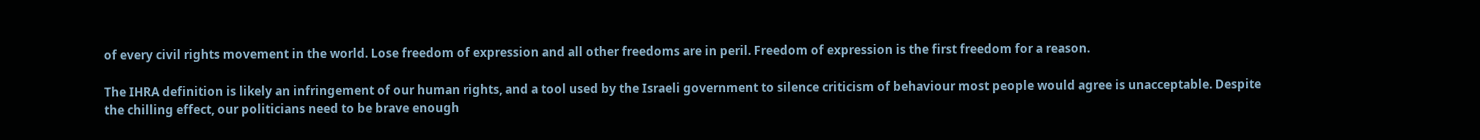of every civil rights movement in the world. Lose freedom of expression and all other freedoms are in peril. Freedom of expression is the first freedom for a reason.

The IHRA definition is likely an infringement of our human rights, and a tool used by the Israeli government to silence criticism of behaviour most people would agree is unacceptable. Despite the chilling effect, our politicians need to be brave enough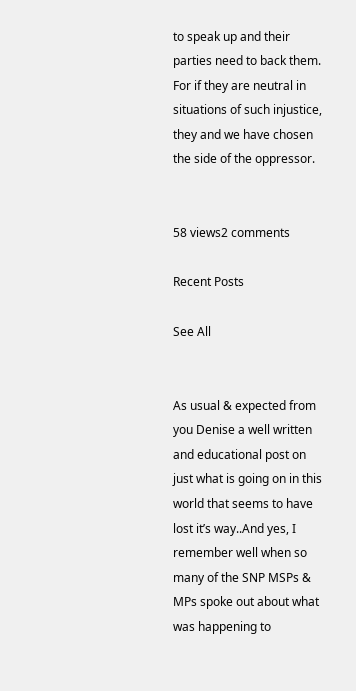to speak up and their parties need to back them. For if they are neutral in situations of such injustice, they and we have chosen the side of the oppressor.


58 views2 comments

Recent Posts

See All


As usual & expected from you Denise a well written and educational post on just what is going on in this world that seems to have lost it’s way..And yes, I remember well when so many of the SNP MSPs & MPs spoke out about what was happening to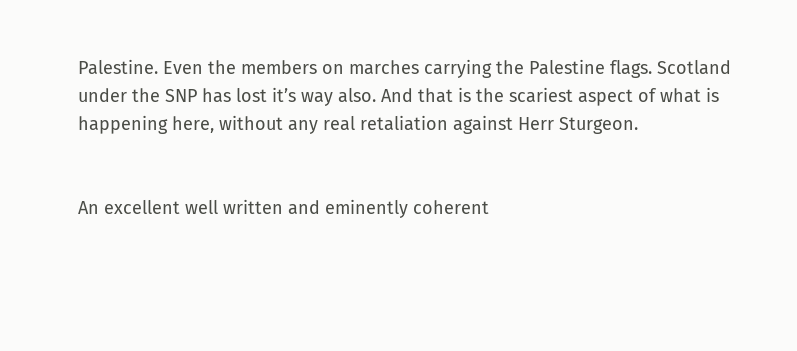Palestine. Even the members on marches carrying the Palestine flags. Scotland under the SNP has lost it’s way also. And that is the scariest aspect of what is happening here, without any real retaliation against Herr Sturgeon.


An excellent well written and eminently coherent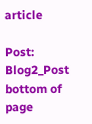article

Post: Blog2_Post
bottom of page